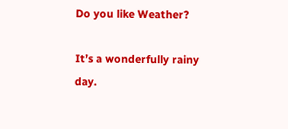Do you like Weather?

It’s a wonderfully rainy day.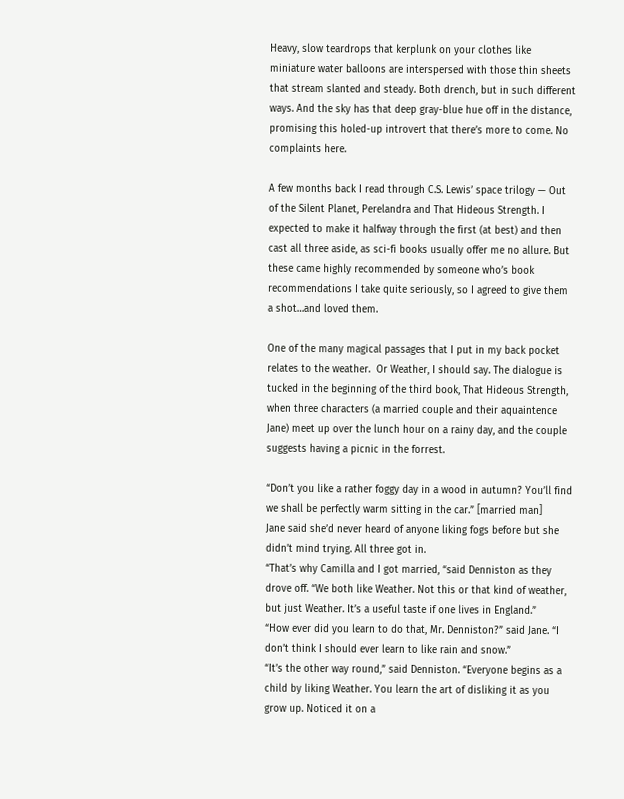Heavy, slow teardrops that kerplunk on your clothes like miniature water balloons are interspersed with those thin sheets that stream slanted and steady. Both drench, but in such different ways. And the sky has that deep gray-blue hue off in the distance, promising this holed-up introvert that there’s more to come. No complaints here.

A few months back I read through C.S. Lewis’ space trilogy — Out of the Silent Planet, Perelandra and That Hideous Strength. I expected to make it halfway through the first (at best) and then cast all three aside, as sci-fi books usually offer me no allure. But these came highly recommended by someone who’s book recommendations I take quite seriously, so I agreed to give them a shot…and loved them.

One of the many magical passages that I put in my back pocket relates to the weather.  Or Weather, I should say. The dialogue is tucked in the beginning of the third book, That Hideous Strength, when three characters (a married couple and their aquaintence Jane) meet up over the lunch hour on a rainy day, and the couple suggests having a picnic in the forrest.

“Don’t you like a rather foggy day in a wood in autumn? You’ll find we shall be perfectly warm sitting in the car.” [married man]
Jane said she’d never heard of anyone liking fogs before but she didn’t mind trying. All three got in.
“That’s why Camilla and I got married, “said Denniston as they drove off. “We both like Weather. Not this or that kind of weather, but just Weather. It’s a useful taste if one lives in England.”
“How ever did you learn to do that, Mr. Denniston?” said Jane. “I don’t think I should ever learn to like rain and snow.”
“It’s the other way round,” said Denniston. “Everyone begins as a child by liking Weather. You learn the art of disliking it as you grow up. Noticed it on a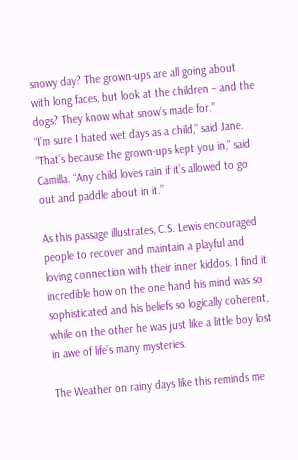snowy day? The grown-ups are all going about with long faces, but look at the children – and the dogs? They know what snow’s made for.”
“I’m sure I hated wet days as a child,” said Jane.
“That’s because the grown-ups kept you in,” said Camilla. “Any child loves rain if it’s allowed to go out and paddle about in it.”

As this passage illustrates, C.S. Lewis encouraged people to recover and maintain a playful and loving connection with their inner kiddos. I find it incredible how on the one hand his mind was so sophisticated and his beliefs so logically coherent, while on the other he was just like a little boy lost in awe of life’s many mysteries.

The Weather on rainy days like this reminds me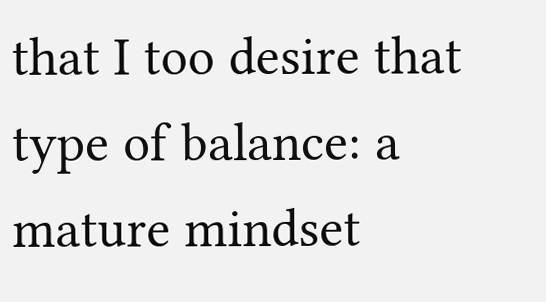that I too desire that type of balance: a mature mindset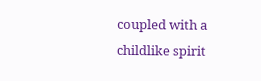coupled with a childlike spirit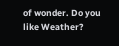of wonder. Do you like Weather?